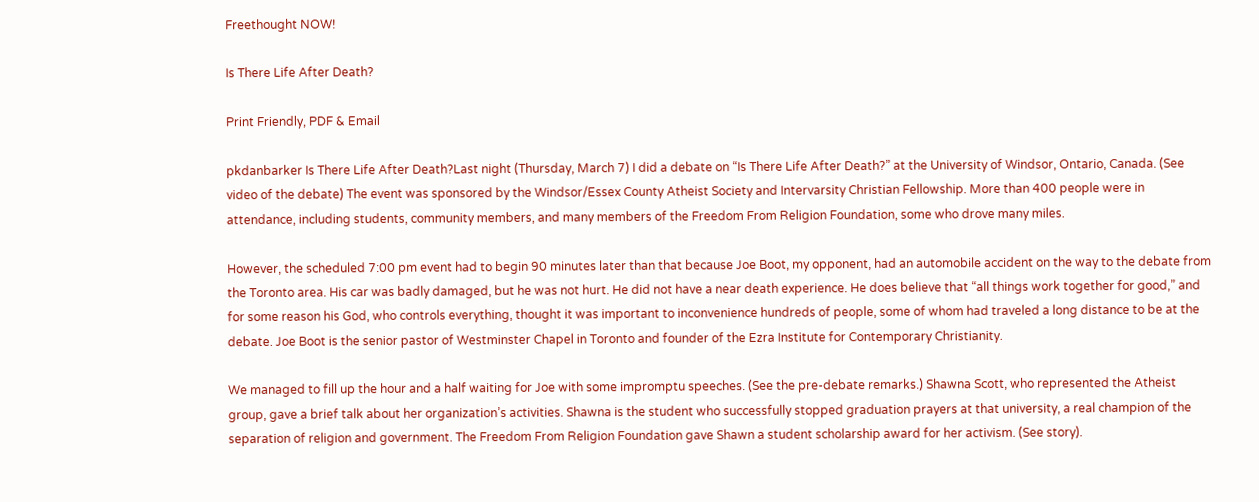Freethought NOW!

Is There Life After Death?

Print Friendly, PDF & Email

pkdanbarker Is There Life After Death?Last night (Thursday, March 7) I did a debate on “Is There Life After Death?” at the University of Windsor, Ontario, Canada. (See video of the debate) The event was sponsored by the Windsor/Essex County Atheist Society and Intervarsity Christian Fellowship. More than 400 people were in attendance, including students, community members, and many members of the Freedom From Religion Foundation, some who drove many miles.

However, the scheduled 7:00 pm event had to begin 90 minutes later than that because Joe Boot, my opponent, had an automobile accident on the way to the debate from the Toronto area. His car was badly damaged, but he was not hurt. He did not have a near death experience. He does believe that “all things work together for good,” and for some reason his God, who controls everything, thought it was important to inconvenience hundreds of people, some of whom had traveled a long distance to be at the debate. Joe Boot is the senior pastor of Westminster Chapel in Toronto and founder of the Ezra Institute for Contemporary Christianity.

We managed to fill up the hour and a half waiting for Joe with some impromptu speeches. (See the pre-debate remarks.) Shawna Scott, who represented the Atheist group, gave a brief talk about her organization’s activities. Shawna is the student who successfully stopped graduation prayers at that university, a real champion of the separation of religion and government. The Freedom From Religion Foundation gave Shawn a student scholarship award for her activism. (See story).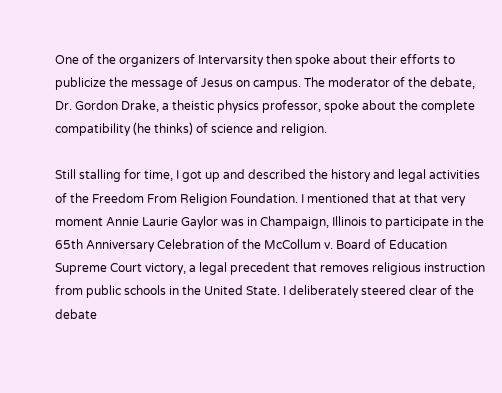One of the organizers of Intervarsity then spoke about their efforts to publicize the message of Jesus on campus. The moderator of the debate, Dr. Gordon Drake, a theistic physics professor, spoke about the complete compatibility (he thinks) of science and religion.

Still stalling for time, I got up and described the history and legal activities of the Freedom From Religion Foundation. I mentioned that at that very moment Annie Laurie Gaylor was in Champaign, Illinois to participate in the 65th Anniversary Celebration of the McCollum v. Board of Education Supreme Court victory, a legal precedent that removes religious instruction from public schools in the United State. I deliberately steered clear of the debate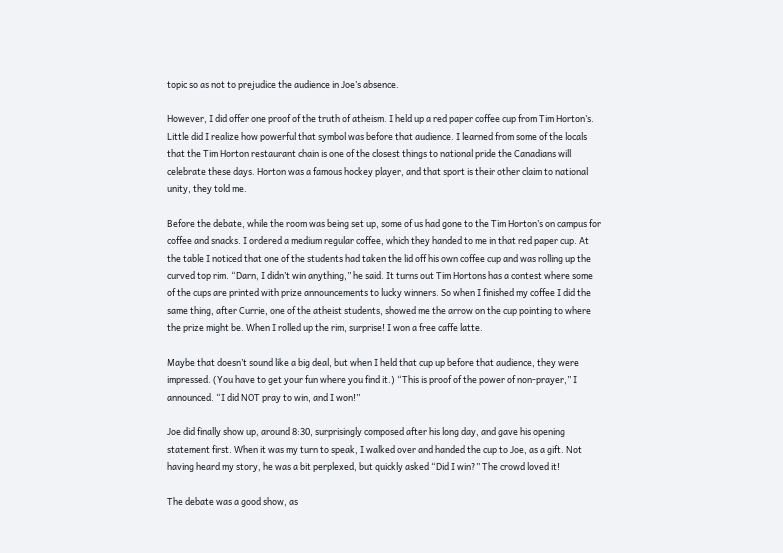topic so as not to prejudice the audience in Joe’s absence.

However, I did offer one proof of the truth of atheism. I held up a red paper coffee cup from Tim Horton’s. Little did I realize how powerful that symbol was before that audience. I learned from some of the locals that the Tim Horton restaurant chain is one of the closest things to national pride the Canadians will celebrate these days. Horton was a famous hockey player, and that sport is their other claim to national unity, they told me.

Before the debate, while the room was being set up, some of us had gone to the Tim Horton’s on campus for coffee and snacks. I ordered a medium regular coffee, which they handed to me in that red paper cup. At the table I noticed that one of the students had taken the lid off his own coffee cup and was rolling up the curved top rim. “Darn, I didn’t win anything,” he said. It turns out Tim Hortons has a contest where some of the cups are printed with prize announcements to lucky winners. So when I finished my coffee I did the same thing, after Currie, one of the atheist students, showed me the arrow on the cup pointing to where the prize might be. When I rolled up the rim, surprise! I won a free caffe latte.

Maybe that doesn’t sound like a big deal, but when I held that cup up before that audience, they were impressed. (You have to get your fun where you find it.) “This is proof of the power of non-prayer,” I announced. “I did NOT pray to win, and I won!”

Joe did finally show up, around 8:30, surprisingly composed after his long day, and gave his opening statement first. When it was my turn to speak, I walked over and handed the cup to Joe, as a gift. Not having heard my story, he was a bit perplexed, but quickly asked “Did I win?” The crowd loved it!

The debate was a good show, as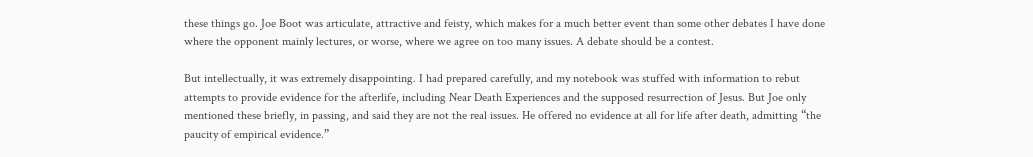these things go. Joe Boot was articulate, attractive and feisty, which makes for a much better event than some other debates I have done where the opponent mainly lectures, or worse, where we agree on too many issues. A debate should be a contest.

But intellectually, it was extremely disappointing. I had prepared carefully, and my notebook was stuffed with information to rebut attempts to provide evidence for the afterlife, including Near Death Experiences and the supposed resurrection of Jesus. But Joe only mentioned these briefly, in passing, and said they are not the real issues. He offered no evidence at all for life after death, admitting “the paucity of empirical evidence.”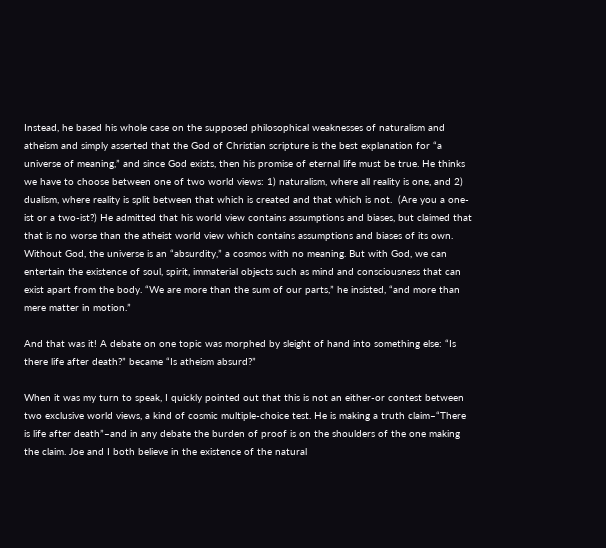Instead, he based his whole case on the supposed philosophical weaknesses of naturalism and atheism and simply asserted that the God of Christian scripture is the best explanation for “a universe of meaning,” and since God exists, then his promise of eternal life must be true. He thinks we have to choose between one of two world views: 1) naturalism, where all reality is one, and 2) dualism, where reality is split between that which is created and that which is not.  (Are you a one-ist or a two-ist?) He admitted that his world view contains assumptions and biases, but claimed that that is no worse than the atheist world view which contains assumptions and biases of its own. Without God, the universe is an “absurdity,” a cosmos with no meaning. But with God, we can entertain the existence of soul, spirit, immaterial objects such as mind and consciousness that can exist apart from the body. “We are more than the sum of our parts,” he insisted, “and more than mere matter in motion.”

And that was it! A debate on one topic was morphed by sleight of hand into something else: “Is there life after death?” became “Is atheism absurd?”

When it was my turn to speak, I quickly pointed out that this is not an either-or contest between two exclusive world views, a kind of cosmic multiple-choice test. He is making a truth claim–“There is life after death”–and in any debate the burden of proof is on the shoulders of the one making the claim. Joe and I both believe in the existence of the natural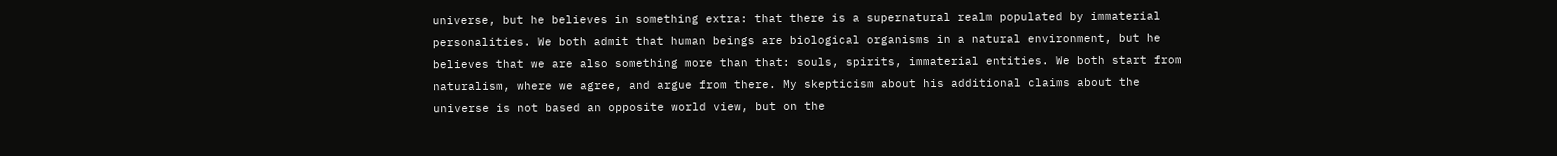universe, but he believes in something extra: that there is a supernatural realm populated by immaterial personalities. We both admit that human beings are biological organisms in a natural environment, but he believes that we are also something more than that: souls, spirits, immaterial entities. We both start from naturalism, where we agree, and argue from there. My skepticism about his additional claims about the universe is not based an opposite world view, but on the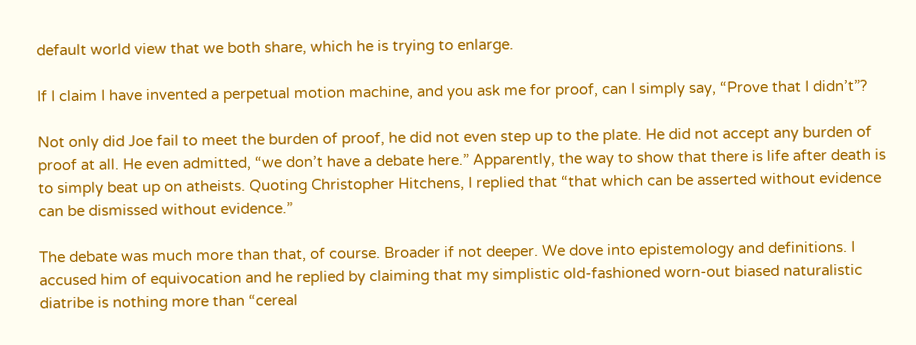default world view that we both share, which he is trying to enlarge.

If I claim I have invented a perpetual motion machine, and you ask me for proof, can I simply say, “Prove that I didn’t”?

Not only did Joe fail to meet the burden of proof, he did not even step up to the plate. He did not accept any burden of proof at all. He even admitted, “we don’t have a debate here.” Apparently, the way to show that there is life after death is to simply beat up on atheists. Quoting Christopher Hitchens, I replied that “that which can be asserted without evidence can be dismissed without evidence.”

The debate was much more than that, of course. Broader if not deeper. We dove into epistemology and definitions. I accused him of equivocation and he replied by claiming that my simplistic old-fashioned worn-out biased naturalistic diatribe is nothing more than “cereal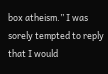box atheism.” I was sorely tempted to reply that I would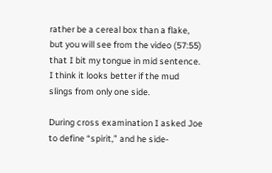rather be a cereal box than a flake, but you will see from the video (57:55) that I bit my tongue in mid sentence. I think it looks better if the mud slings from only one side.

During cross examination I asked Joe to define “spirit,” and he side-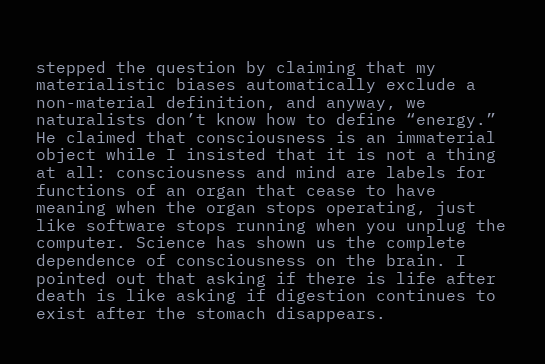stepped the question by claiming that my materialistic biases automatically exclude a non-material definition, and anyway, we naturalists don’t know how to define “energy.” He claimed that consciousness is an immaterial object while I insisted that it is not a thing at all: consciousness and mind are labels for functions of an organ that cease to have meaning when the organ stops operating, just like software stops running when you unplug the computer. Science has shown us the complete dependence of consciousness on the brain. I pointed out that asking if there is life after death is like asking if digestion continues to exist after the stomach disappears.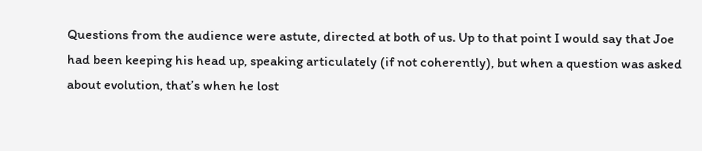Questions from the audience were astute, directed at both of us. Up to that point I would say that Joe had been keeping his head up, speaking articulately (if not coherently), but when a question was asked about evolution, that’s when he lost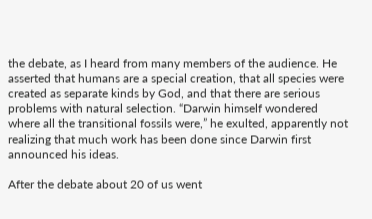the debate, as I heard from many members of the audience. He asserted that humans are a special creation, that all species were created as separate kinds by God, and that there are serious problems with natural selection. “Darwin himself wondered where all the transitional fossils were,” he exulted, apparently not realizing that much work has been done since Darwin first announced his ideas.

After the debate about 20 of us went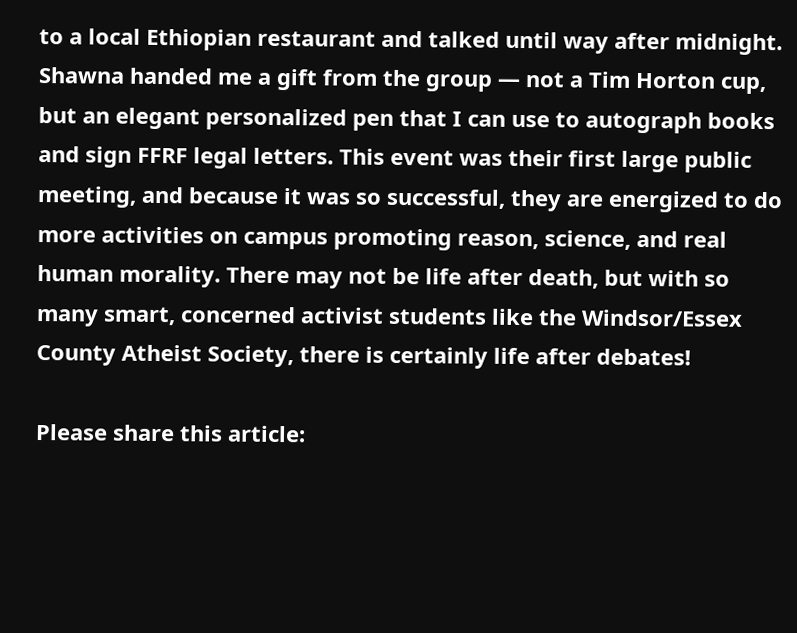to a local Ethiopian restaurant and talked until way after midnight. Shawna handed me a gift from the group — not a Tim Horton cup, but an elegant personalized pen that I can use to autograph books and sign FFRF legal letters. This event was their first large public meeting, and because it was so successful, they are energized to do more activities on campus promoting reason, science, and real human morality. There may not be life after death, but with so many smart, concerned activist students like the Windsor/Essex County Atheist Society, there is certainly life after debates!

Please share this article: